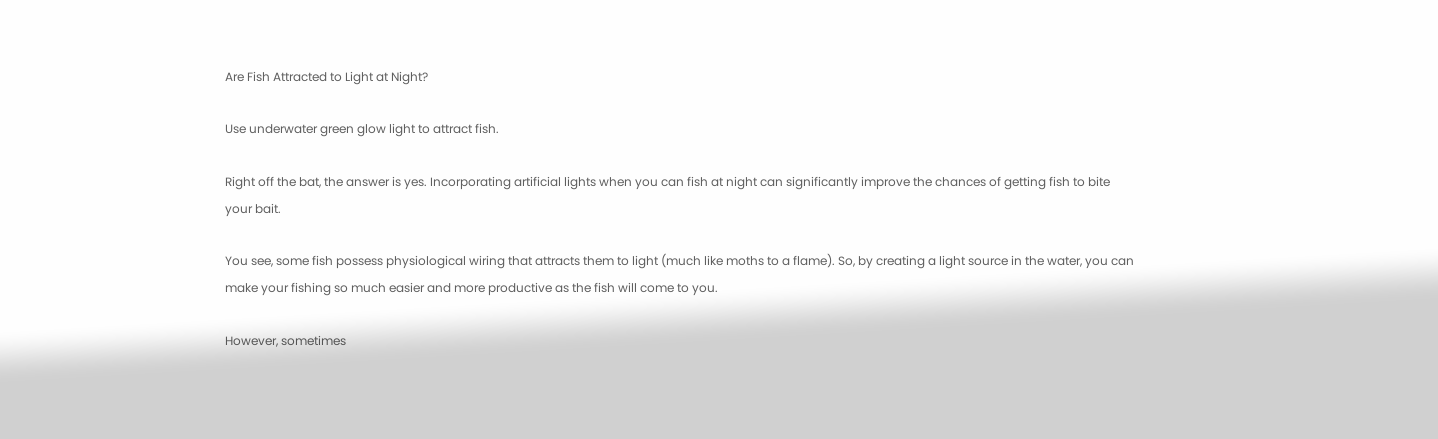Are Fish Attracted to Light at Night?

Use underwater green glow light to attract fish.

Right off the bat, the answer is yes. Incorporating artificial lights when you can fish at night can significantly improve the chances of getting fish to bite your bait.

You see, some fish possess physiological wiring that attracts them to light (much like moths to a flame). So, by creating a light source in the water, you can make your fishing so much easier and more productive as the fish will come to you.

However, sometimes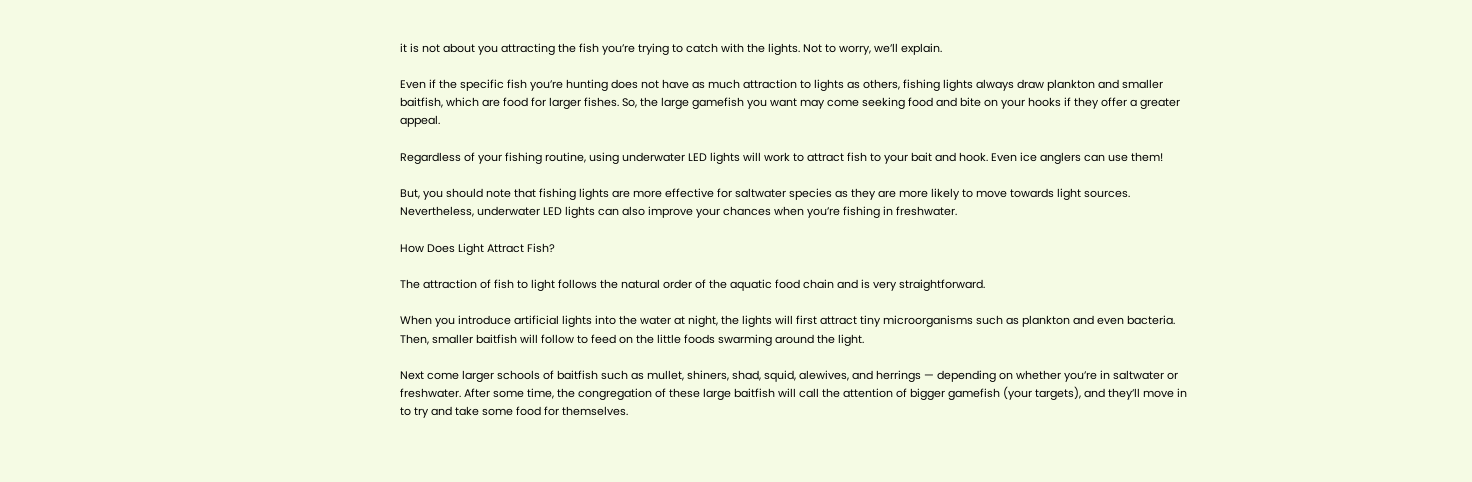it is not about you attracting the fish you’re trying to catch with the lights. Not to worry, we’ll explain.

Even if the specific fish you’re hunting does not have as much attraction to lights as others, fishing lights always draw plankton and smaller baitfish, which are food for larger fishes. So, the large gamefish you want may come seeking food and bite on your hooks if they offer a greater appeal.

Regardless of your fishing routine, using underwater LED lights will work to attract fish to your bait and hook. Even ice anglers can use them!

But, you should note that fishing lights are more effective for saltwater species as they are more likely to move towards light sources. Nevertheless, underwater LED lights can also improve your chances when you’re fishing in freshwater.

How Does Light Attract Fish?

The attraction of fish to light follows the natural order of the aquatic food chain and is very straightforward.

When you introduce artificial lights into the water at night, the lights will first attract tiny microorganisms such as plankton and even bacteria. Then, smaller baitfish will follow to feed on the little foods swarming around the light.

Next come larger schools of baitfish such as mullet, shiners, shad, squid, alewives, and herrings — depending on whether you’re in saltwater or freshwater. After some time, the congregation of these large baitfish will call the attention of bigger gamefish (your targets), and they’ll move in to try and take some food for themselves.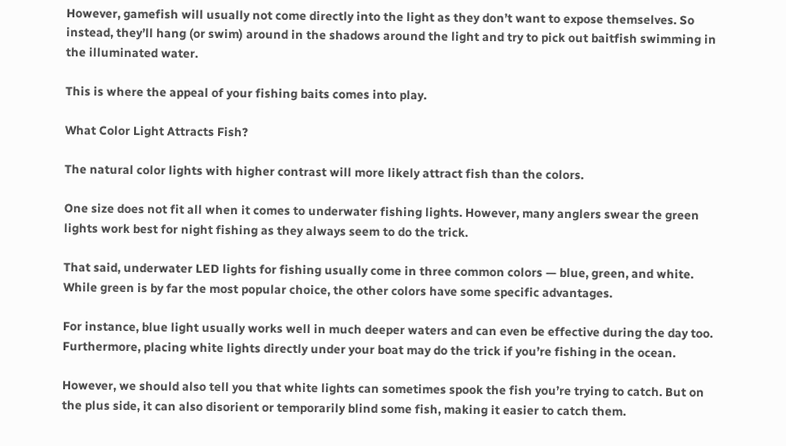However, gamefish will usually not come directly into the light as they don’t want to expose themselves. So instead, they’ll hang (or swim) around in the shadows around the light and try to pick out baitfish swimming in the illuminated water.

This is where the appeal of your fishing baits comes into play.

What Color Light Attracts Fish?

The natural color lights with higher contrast will more likely attract fish than the colors.

One size does not fit all when it comes to underwater fishing lights. However, many anglers swear the green lights work best for night fishing as they always seem to do the trick.

That said, underwater LED lights for fishing usually come in three common colors — blue, green, and white. While green is by far the most popular choice, the other colors have some specific advantages.

For instance, blue light usually works well in much deeper waters and can even be effective during the day too. Furthermore, placing white lights directly under your boat may do the trick if you’re fishing in the ocean.

However, we should also tell you that white lights can sometimes spook the fish you’re trying to catch. But on the plus side, it can also disorient or temporarily blind some fish, making it easier to catch them.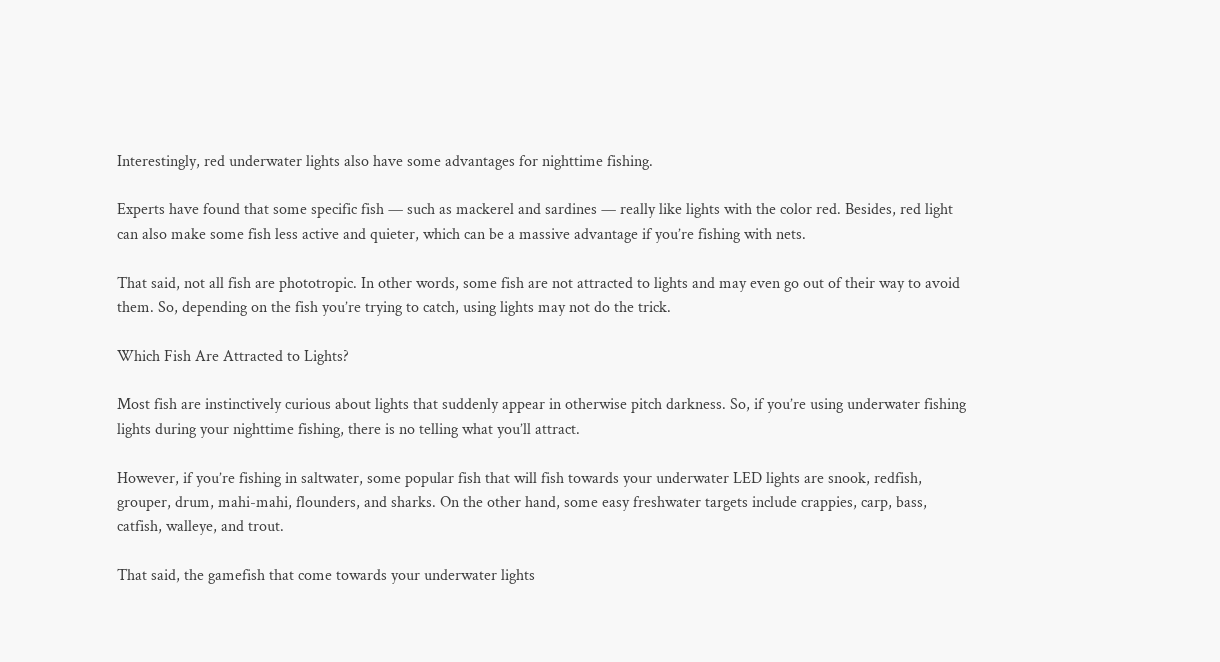Interestingly, red underwater lights also have some advantages for nighttime fishing.

Experts have found that some specific fish — such as mackerel and sardines — really like lights with the color red. Besides, red light can also make some fish less active and quieter, which can be a massive advantage if you’re fishing with nets.

That said, not all fish are phototropic. In other words, some fish are not attracted to lights and may even go out of their way to avoid them. So, depending on the fish you’re trying to catch, using lights may not do the trick.

Which Fish Are Attracted to Lights?

Most fish are instinctively curious about lights that suddenly appear in otherwise pitch darkness. So, if you’re using underwater fishing lights during your nighttime fishing, there is no telling what you’ll attract.

However, if you’re fishing in saltwater, some popular fish that will fish towards your underwater LED lights are snook, redfish, grouper, drum, mahi-mahi, flounders, and sharks. On the other hand, some easy freshwater targets include crappies, carp, bass, catfish, walleye, and trout.

That said, the gamefish that come towards your underwater lights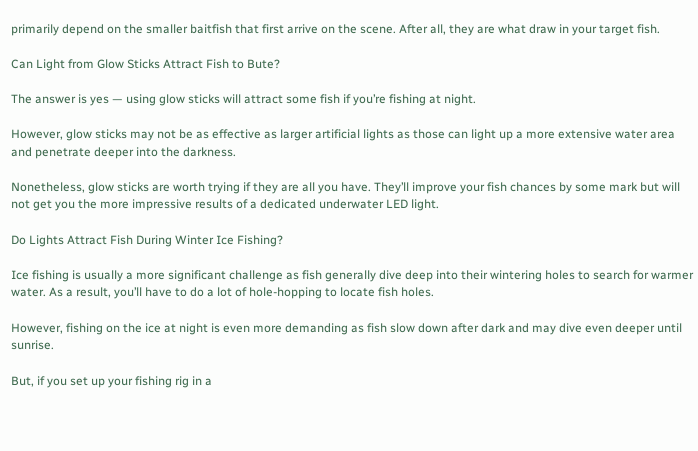primarily depend on the smaller baitfish that first arrive on the scene. After all, they are what draw in your target fish.

Can Light from Glow Sticks Attract Fish to Bute?

The answer is yes — using glow sticks will attract some fish if you’re fishing at night.

However, glow sticks may not be as effective as larger artificial lights as those can light up a more extensive water area and penetrate deeper into the darkness.

Nonetheless, glow sticks are worth trying if they are all you have. They’ll improve your fish chances by some mark but will not get you the more impressive results of a dedicated underwater LED light.

Do Lights Attract Fish During Winter Ice Fishing?

Ice fishing is usually a more significant challenge as fish generally dive deep into their wintering holes to search for warmer water. As a result, you’ll have to do a lot of hole-hopping to locate fish holes.

However, fishing on the ice at night is even more demanding as fish slow down after dark and may dive even deeper until sunrise.

But, if you set up your fishing rig in a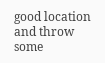good location and throw some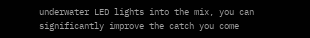underwater LED lights into the mix, you can significantly improve the catch you come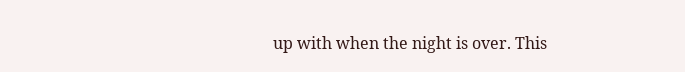up with when the night is over. This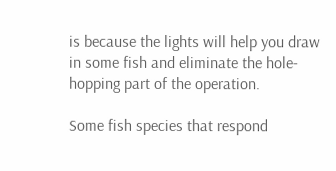is because the lights will help you draw in some fish and eliminate the hole-hopping part of the operation.

Some fish species that respond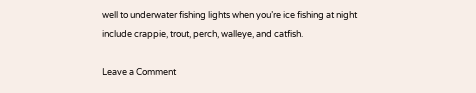well to underwater fishing lights when you’re ice fishing at night include crappie, trout, perch, walleye, and catfish.

Leave a Comment